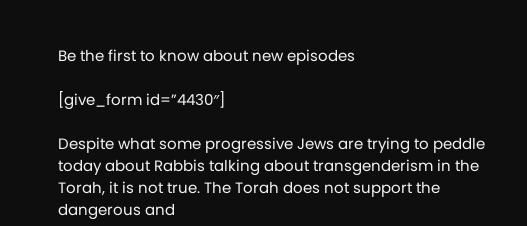Be the first to know about new episodes

[give_form id=”4430″]

Despite what some progressive Jews are trying to peddle today about Rabbis talking about transgenderism in the Torah, it is not true. The Torah does not support the dangerous and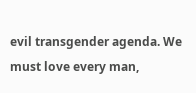evil transgender agenda. We must love every man,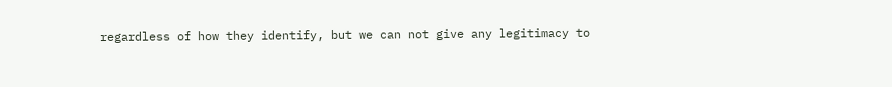regardless of how they identify, but we can not give any legitimacy to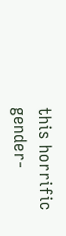this horrific gender-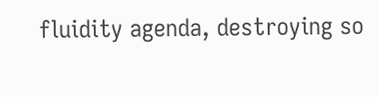fluidity agenda, destroying so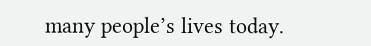many people’s lives today.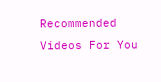Recommended Videos For You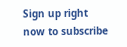Sign up right now to subscribe